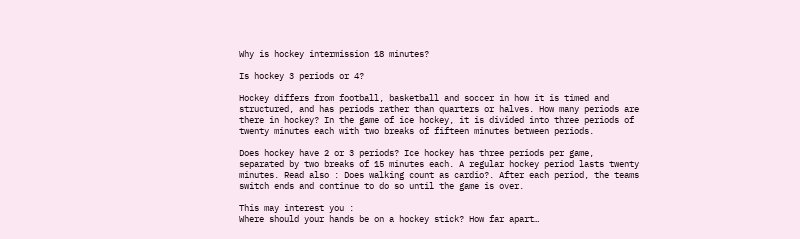Why is hockey intermission 18 minutes?

Is hockey 3 periods or 4?

Hockey differs from football, basketball and soccer in how it is timed and structured, and has periods rather than quarters or halves. How many periods are there in hockey? In the game of ice hockey, it is divided into three periods of twenty minutes each with two breaks of fifteen minutes between periods.

Does hockey have 2 or 3 periods? Ice hockey has three periods per game, separated by two breaks of 15 minutes each. A regular hockey period lasts twenty minutes. Read also : Does walking count as cardio?. After each period, the teams switch ends and continue to do so until the game is over.

This may interest you :
Where should your hands be on a hockey stick? How far apart…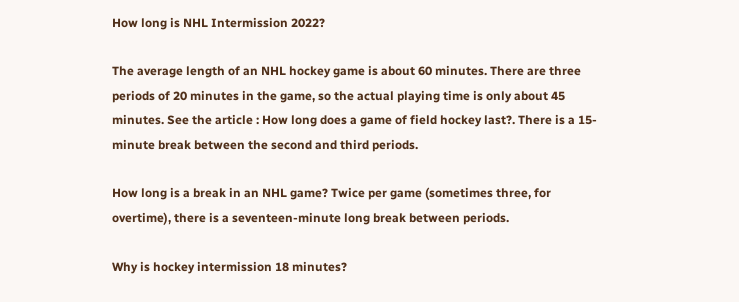How long is NHL Intermission 2022?

The average length of an NHL hockey game is about 60 minutes. There are three periods of 20 minutes in the game, so the actual playing time is only about 45 minutes. See the article : How long does a game of field hockey last?. There is a 15-minute break between the second and third periods.

How long is a break in an NHL game? Twice per game (sometimes three, for overtime), there is a seventeen-minute long break between periods.

Why is hockey intermission 18 minutes?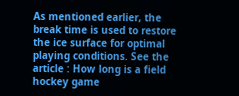As mentioned earlier, the break time is used to restore the ice surface for optimal playing conditions. See the article : How long is a field hockey game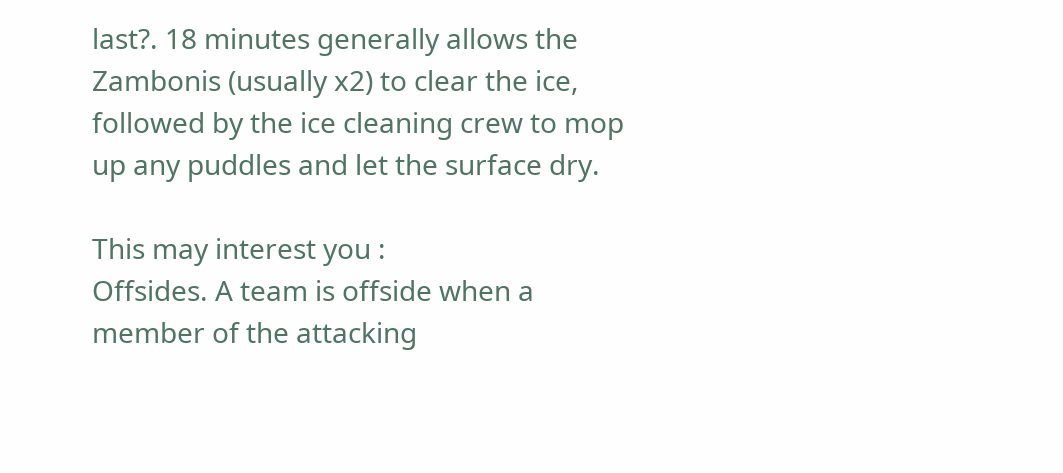last?. 18 minutes generally allows the Zambonis (usually x2) to clear the ice, followed by the ice cleaning crew to mop up any puddles and let the surface dry.

This may interest you :
Offsides. A team is offside when a member of the attacking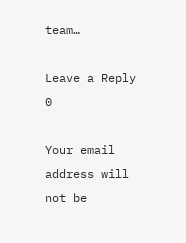team…

Leave a Reply 0

Your email address will not be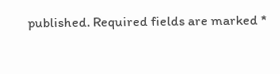published. Required fields are marked *